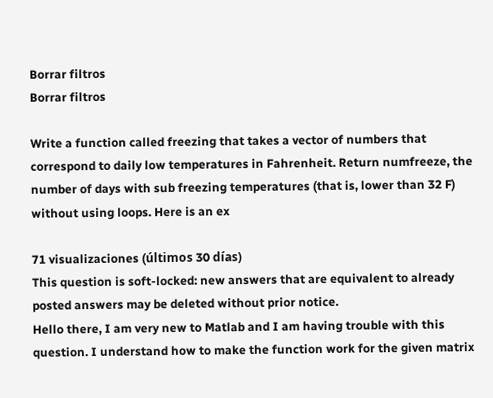Borrar filtros
Borrar filtros

Write a function called freezing that takes a vector of numbers that correspond to daily low temperatures in Fahrenheit. Return numfreeze, the number of days with sub freezing temperatures (that is, lower than 32 F) without using loops. Here is an ex

71 visualizaciones (últimos 30 días)
This question is soft-locked: new answers that are equivalent to already posted answers may be deleted without prior notice.
Hello there, I am very new to Matlab and I am having trouble with this question. I understand how to make the function work for the given matrix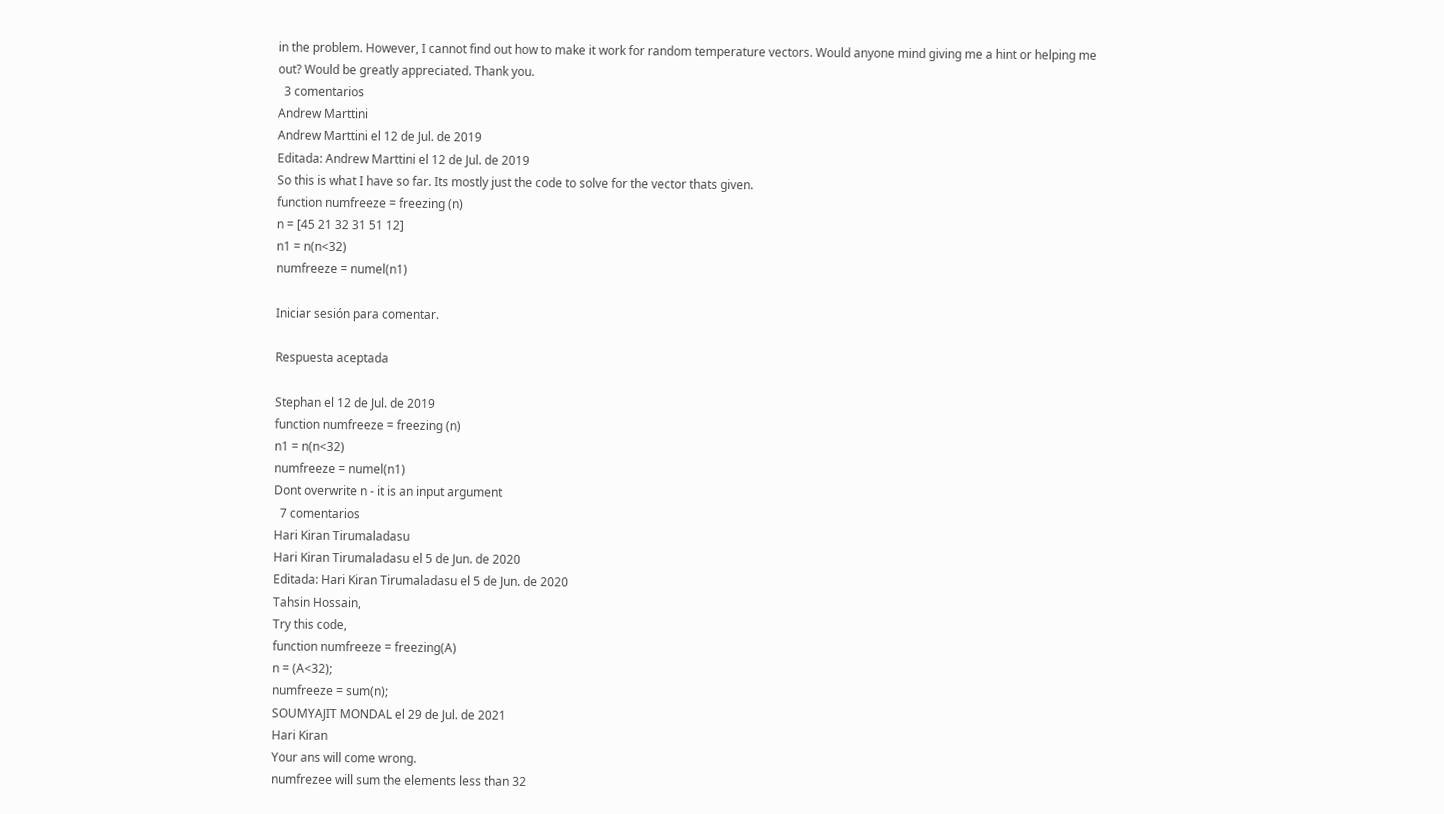in the problem. However, I cannot find out how to make it work for random temperature vectors. Would anyone mind giving me a hint or helping me out? Would be greatly appreciated. Thank you.
  3 comentarios
Andrew Marttini
Andrew Marttini el 12 de Jul. de 2019
Editada: Andrew Marttini el 12 de Jul. de 2019
So this is what I have so far. Its mostly just the code to solve for the vector thats given.
function numfreeze = freezing (n)
n = [45 21 32 31 51 12]
n1 = n(n<32)
numfreeze = numel(n1)

Iniciar sesión para comentar.

Respuesta aceptada

Stephan el 12 de Jul. de 2019
function numfreeze = freezing (n)
n1 = n(n<32)
numfreeze = numel(n1)
Dont overwrite n - it is an input argument
  7 comentarios
Hari Kiran Tirumaladasu
Hari Kiran Tirumaladasu el 5 de Jun. de 2020
Editada: Hari Kiran Tirumaladasu el 5 de Jun. de 2020
Tahsin Hossain,
Try this code,
function numfreeze = freezing(A)
n = (A<32);
numfreeze = sum(n);
SOUMYAJIT MONDAL el 29 de Jul. de 2021
Hari Kiran
Your ans will come wrong.
numfrezee will sum the elements less than 32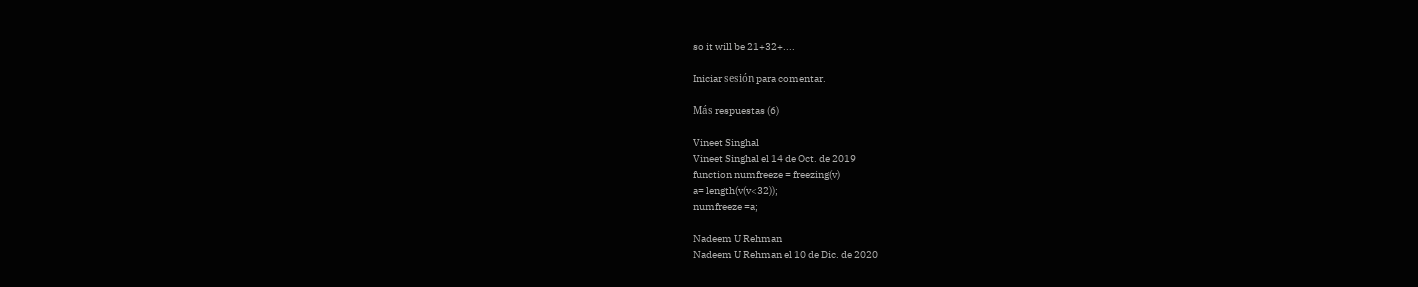so it will be 21+32+....

Iniciar sesión para comentar.

Más respuestas (6)

Vineet Singhal
Vineet Singhal el 14 de Oct. de 2019
function numfreeze = freezing(v)
a= length(v(v<32));
numfreeze =a;

Nadeem U Rehman
Nadeem U Rehman el 10 de Dic. de 2020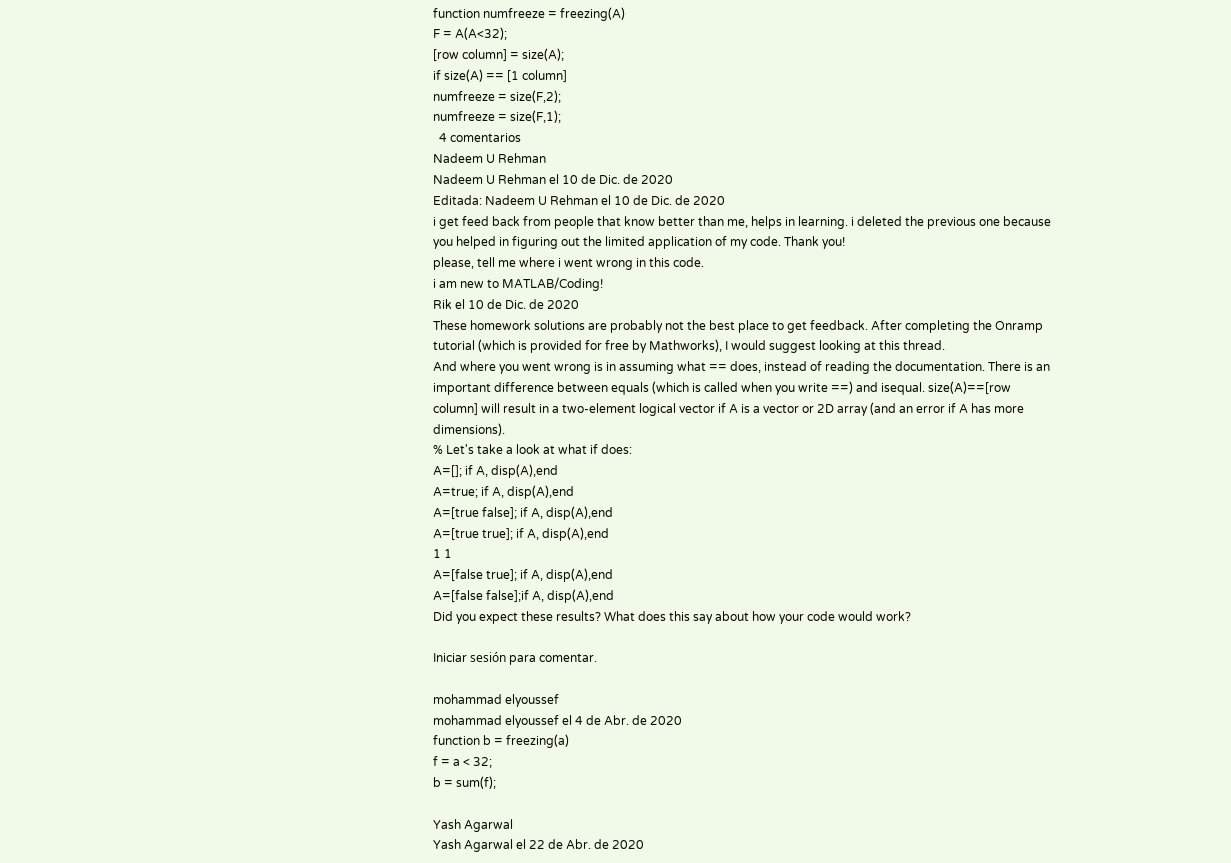function numfreeze = freezing(A)
F = A(A<32);
[row column] = size(A);
if size(A) == [1 column]
numfreeze = size(F,2);
numfreeze = size(F,1);
  4 comentarios
Nadeem U Rehman
Nadeem U Rehman el 10 de Dic. de 2020
Editada: Nadeem U Rehman el 10 de Dic. de 2020
i get feed back from people that know better than me, helps in learning. i deleted the previous one because you helped in figuring out the limited application of my code. Thank you!
please, tell me where i went wrong in this code.
i am new to MATLAB/Coding!
Rik el 10 de Dic. de 2020
These homework solutions are probably not the best place to get feedback. After completing the Onramp tutorial (which is provided for free by Mathworks), I would suggest looking at this thread.
And where you went wrong is in assuming what == does, instead of reading the documentation. There is an important difference between equals (which is called when you write ==) and isequal. size(A)==[row column] will result in a two-element logical vector if A is a vector or 2D array (and an error if A has more dimensions).
% Let's take a look at what if does:
A=[]; if A, disp(A),end
A=true; if A, disp(A),end
A=[true false]; if A, disp(A),end
A=[true true]; if A, disp(A),end
1 1
A=[false true]; if A, disp(A),end
A=[false false];if A, disp(A),end
Did you expect these results? What does this say about how your code would work?

Iniciar sesión para comentar.

mohammad elyoussef
mohammad elyoussef el 4 de Abr. de 2020
function b = freezing(a)
f = a < 32;
b = sum(f);

Yash Agarwal
Yash Agarwal el 22 de Abr. de 2020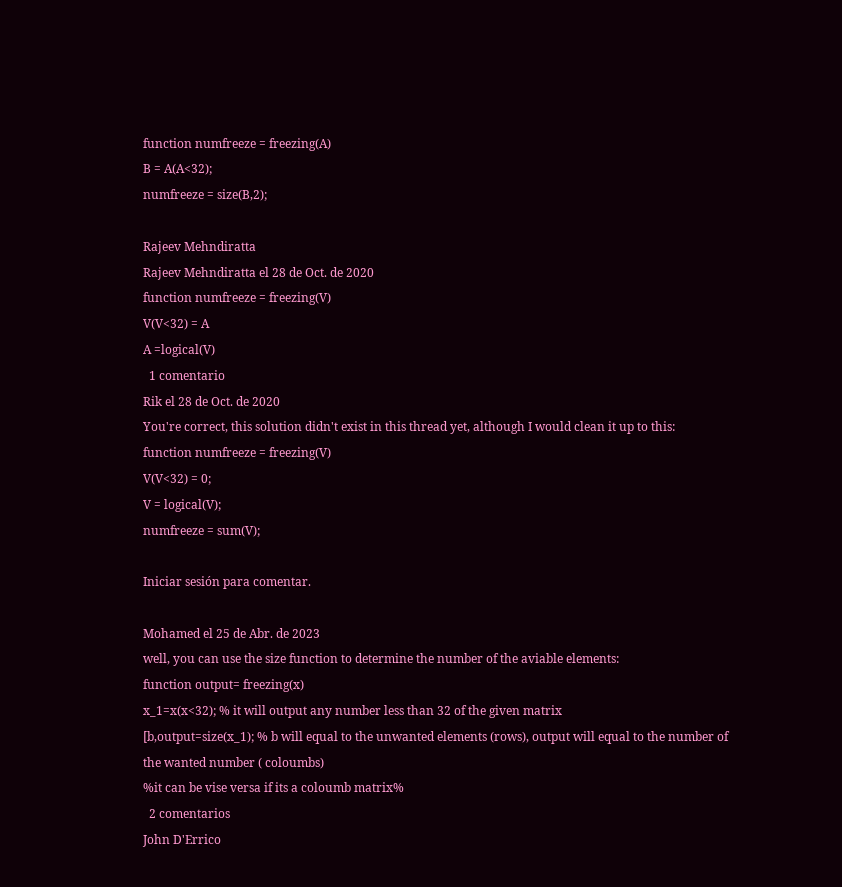function numfreeze = freezing(A)
B = A(A<32);
numfreeze = size(B,2);

Rajeev Mehndiratta
Rajeev Mehndiratta el 28 de Oct. de 2020
function numfreeze = freezing(V)
V(V<32) = A
A =logical(V)
  1 comentario
Rik el 28 de Oct. de 2020
You're correct, this solution didn't exist in this thread yet, although I would clean it up to this:
function numfreeze = freezing(V)
V(V<32) = 0;
V = logical(V);
numfreeze = sum(V);

Iniciar sesión para comentar.

Mohamed el 25 de Abr. de 2023
well, you can use the size function to determine the number of the aviable elements:
function output= freezing(x)
x_1=x(x<32); % it will output any number less than 32 of the given matrix
[b,output=size(x_1); % b will equal to the unwanted elements (rows), output will equal to the number of the wanted number ( coloumbs)
%it can be vise versa if its a coloumb matrix%
  2 comentarios
John D'Errico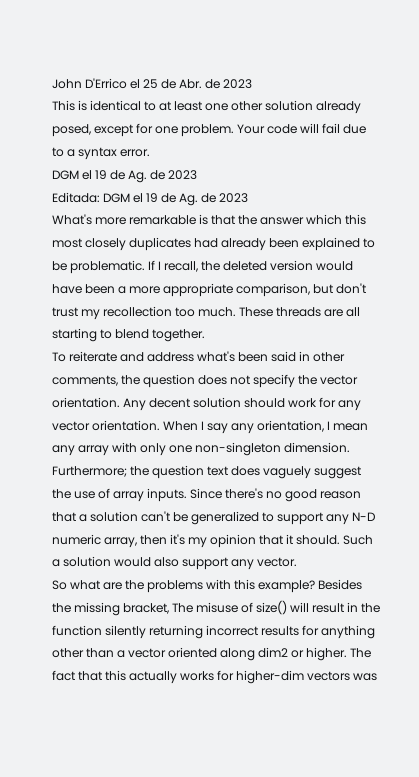John D'Errico el 25 de Abr. de 2023
This is identical to at least one other solution already posed, except for one problem. Your code will fail due to a syntax error.
DGM el 19 de Ag. de 2023
Editada: DGM el 19 de Ag. de 2023
What's more remarkable is that the answer which this most closely duplicates had already been explained to be problematic. If I recall, the deleted version would have been a more appropriate comparison, but don't trust my recollection too much. These threads are all starting to blend together.
To reiterate and address what's been said in other comments, the question does not specify the vector orientation. Any decent solution should work for any vector orientation. When I say any orientation, I mean any array with only one non-singleton dimension.
Furthermore; the question text does vaguely suggest the use of array inputs. Since there's no good reason that a solution can't be generalized to support any N-D numeric array, then it's my opinion that it should. Such a solution would also support any vector.
So what are the problems with this example? Besides the missing bracket, The misuse of size() will result in the function silently returning incorrect results for anything other than a vector oriented along dim2 or higher. The fact that this actually works for higher-dim vectors was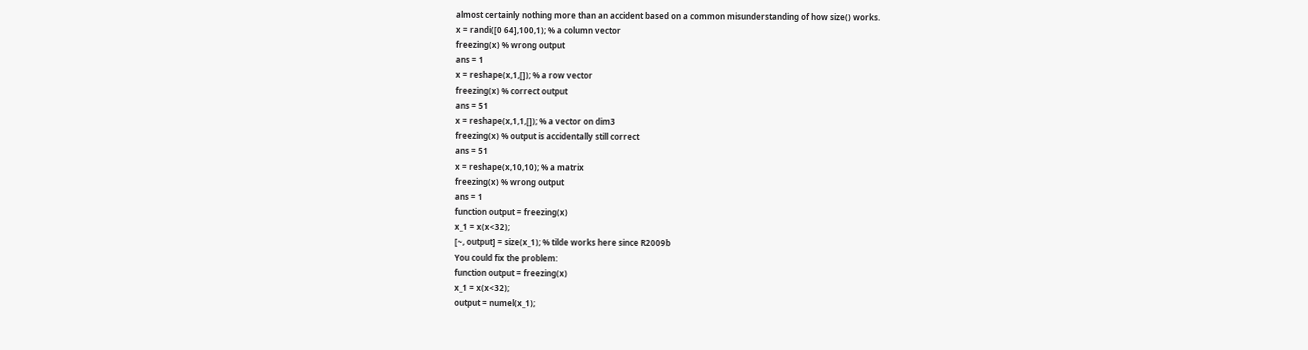almost certainly nothing more than an accident based on a common misunderstanding of how size() works.
x = randi([0 64],100,1); % a column vector
freezing(x) % wrong output
ans = 1
x = reshape(x,1,[]); % a row vector
freezing(x) % correct output
ans = 51
x = reshape(x,1,1,[]); % a vector on dim3
freezing(x) % output is accidentally still correct
ans = 51
x = reshape(x,10,10); % a matrix
freezing(x) % wrong output
ans = 1
function output = freezing(x)
x_1 = x(x<32);
[~, output] = size(x_1); % tilde works here since R2009b
You could fix the problem:
function output = freezing(x)
x_1 = x(x<32);
output = numel(x_1);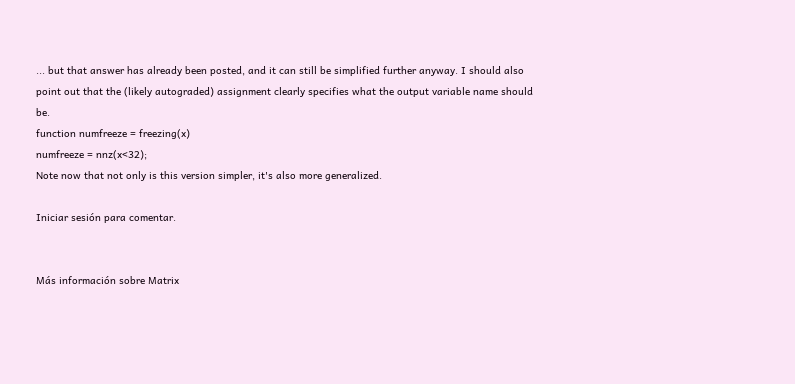... but that answer has already been posted, and it can still be simplified further anyway. I should also point out that the (likely autograded) assignment clearly specifies what the output variable name should be.
function numfreeze = freezing(x)
numfreeze = nnz(x<32);
Note now that not only is this version simpler, it's also more generalized.

Iniciar sesión para comentar.


Más información sobre Matrix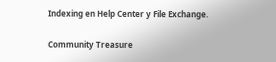Indexing en Help Center y File Exchange.

Community Treasure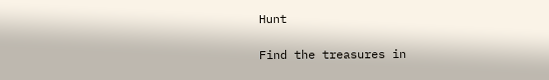Hunt

Find the treasures in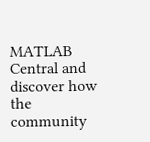MATLAB Central and discover how the community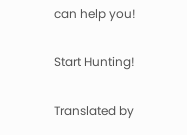can help you!

Start Hunting!

Translated by